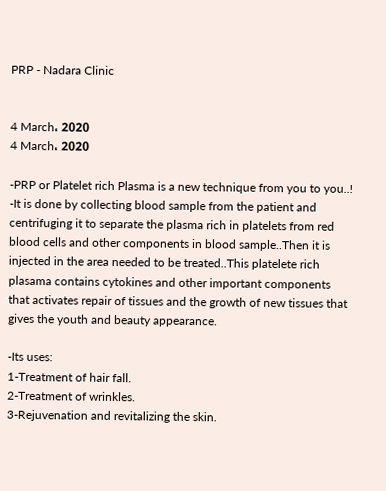PRP - Nadara Clinic


4 March، 2020
4 March، 2020

-PRP or Platelet rich Plasma is a new technique from you to you..!
-It is done by collecting blood sample from the patient and centrifuging it to separate the plasma rich in platelets from red blood cells and other components in blood sample..Then it is injected in the area needed to be treated..This platelete rich plasama contains cytokines and other important components that activates repair of tissues and the growth of new tissues that gives the youth and beauty appearance.

-Its uses:
1-Treatment of hair fall.
2-Treatment of wrinkles.
3-Rejuvenation and revitalizing the skin.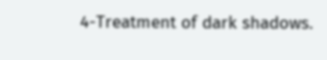4-Treatment of dark shadows.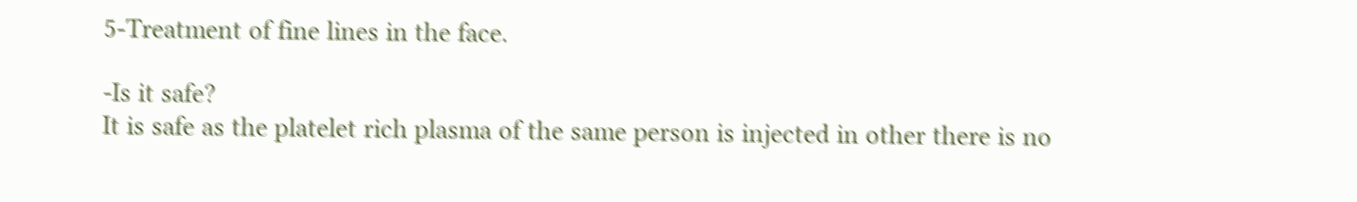5-Treatment of fine lines in the face.

-Is it safe?
It is safe as the platelet rich plasma of the same person is injected in other there is no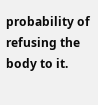probability of refusing the body to it.